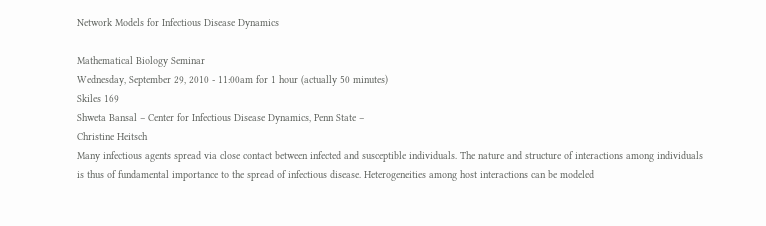Network Models for Infectious Disease Dynamics

Mathematical Biology Seminar
Wednesday, September 29, 2010 - 11:00am for 1 hour (actually 50 minutes)
Skiles 169
Shweta Bansal – Center for Infectious Disease Dynamics, Penn State –
Christine Heitsch
Many infectious agents spread via close contact between infected and susceptible individuals. The nature and structure of interactions among individuals is thus of fundamental importance to the spread of infectious disease. Heterogeneities among host interactions can be modeled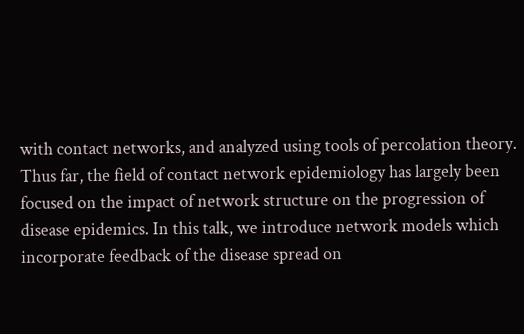with contact networks, and analyzed using tools of percolation theory. Thus far, the field of contact network epidemiology has largely been focused on the impact of network structure on the progression of disease epidemics. In this talk, we introduce network models which incorporate feedback of the disease spread on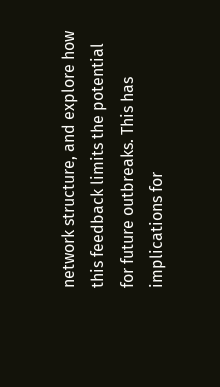network structure, and explore how this feedback limits the potential for future outbreaks. This has implications for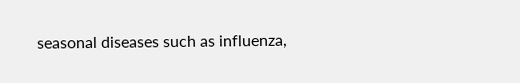seasonal diseases such as influenza,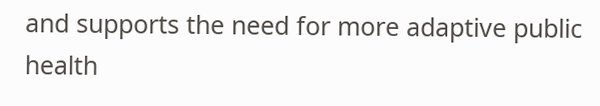and supports the need for more adaptive public health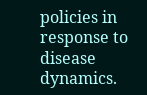policies in response to disease dynamics.